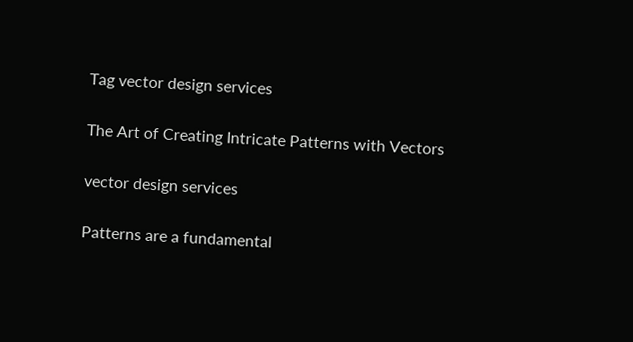Tag vector design services

The Art of Creating Intricate Patterns with Vectors

vector design services

Patterns are a fundamental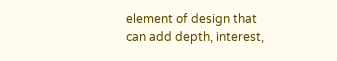element of design that can add depth, interest,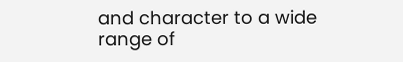and character to a wide range of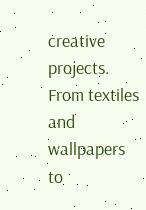creative projects. From textiles and wallpapers to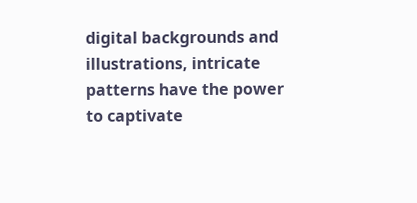digital backgrounds and illustrations, intricate patterns have the power to captivate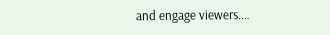and engage viewers.…